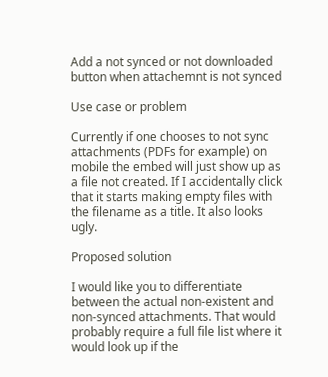Add a not synced or not downloaded button when attachemnt is not synced

Use case or problem

Currently if one chooses to not sync attachments (PDFs for example) on mobile the embed will just show up as a file not created. If I accidentally click that it starts making empty files with the filename as a title. It also looks ugly.

Proposed solution

I would like you to differentiate between the actual non-existent and non-synced attachments. That would probably require a full file list where it would look up if the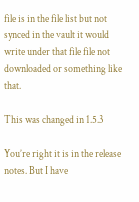file is in the file list but not synced in the vault it would write under that file file not downloaded or something like that.

This was changed in 1.5.3

You’re right it is in the release notes. But I have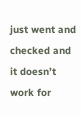just went and checked and it doesn’t work for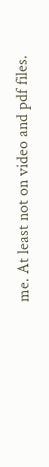me. At least not on video and pdf files.